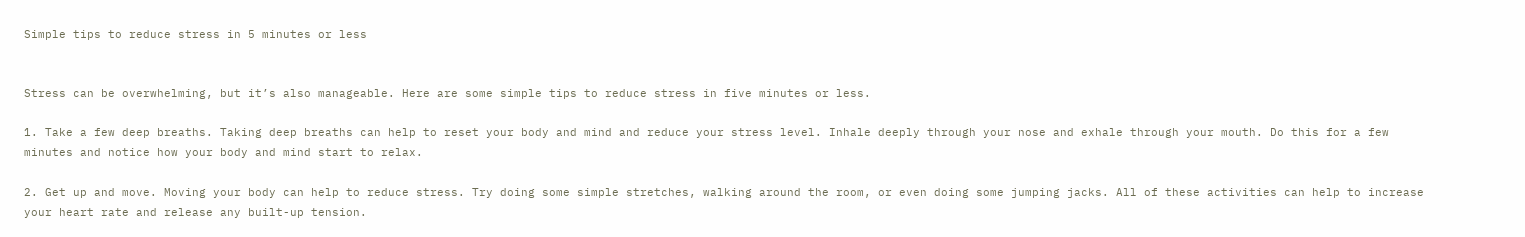Simple tips to reduce stress in 5 minutes or less


Stress can be overwhelming, but it’s also manageable. Here are some simple tips to reduce stress in five minutes or less.

1. Take a few deep breaths. Taking deep breaths can help to reset your body and mind and reduce your stress level. Inhale deeply through your nose and exhale through your mouth. Do this for a few minutes and notice how your body and mind start to relax.

2. Get up and move. Moving your body can help to reduce stress. Try doing some simple stretches, walking around the room, or even doing some jumping jacks. All of these activities can help to increase your heart rate and release any built-up tension.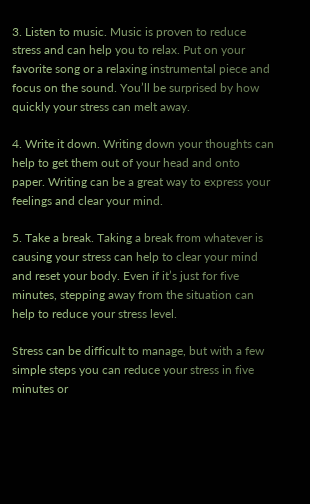3. Listen to music. Music is proven to reduce stress and can help you to relax. Put on your favorite song or a relaxing instrumental piece and focus on the sound. You’ll be surprised by how quickly your stress can melt away.

4. Write it down. Writing down your thoughts can help to get them out of your head and onto paper. Writing can be a great way to express your feelings and clear your mind.

5. Take a break. Taking a break from whatever is causing your stress can help to clear your mind and reset your body. Even if it’s just for five minutes, stepping away from the situation can help to reduce your stress level.

Stress can be difficult to manage, but with a few simple steps you can reduce your stress in five minutes or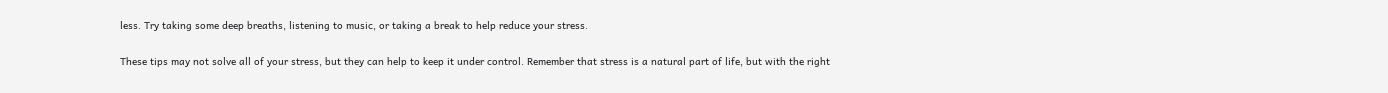less. Try taking some deep breaths, listening to music, or taking a break to help reduce your stress.

These tips may not solve all of your stress, but they can help to keep it under control. Remember that stress is a natural part of life, but with the right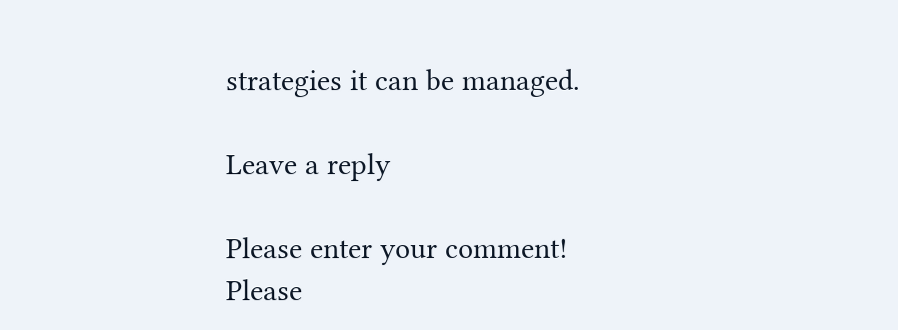strategies it can be managed.

Leave a reply

Please enter your comment!
Please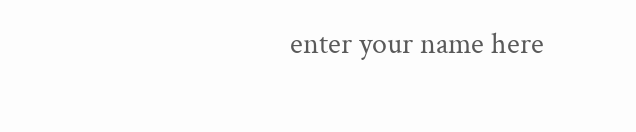enter your name here